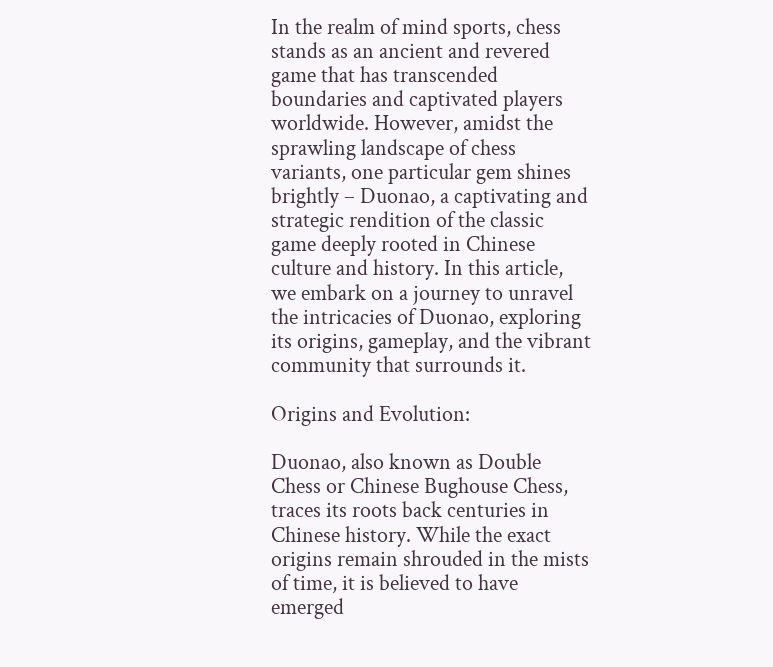In the realm of mind sports, chess stands as an ancient and revered game that has transcended boundaries and captivated players worldwide. However, amidst the sprawling landscape of chess variants, one particular gem shines brightly – Duonao, a captivating and strategic rendition of the classic game deeply rooted in Chinese culture and history. In this article, we embark on a journey to unravel the intricacies of Duonao, exploring its origins, gameplay, and the vibrant community that surrounds it.

Origins and Evolution:

Duonao, also known as Double Chess or Chinese Bughouse Chess, traces its roots back centuries in Chinese history. While the exact origins remain shrouded in the mists of time, it is believed to have emerged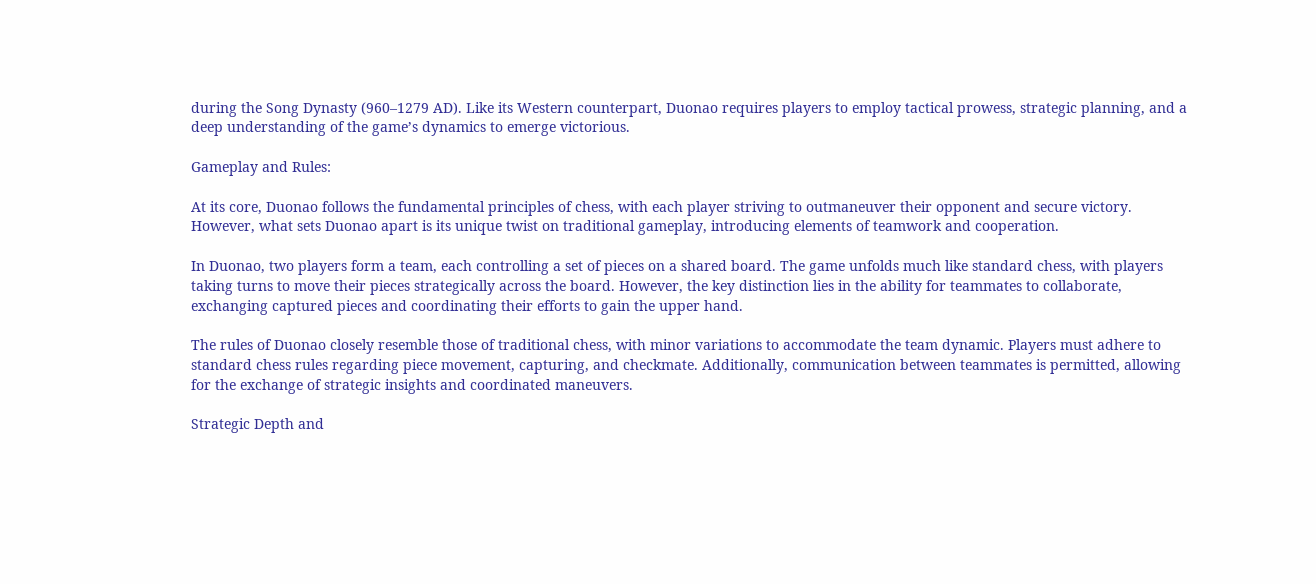during the Song Dynasty (960–1279 AD). Like its Western counterpart, Duonao requires players to employ tactical prowess, strategic planning, and a deep understanding of the game’s dynamics to emerge victorious.

Gameplay and Rules:

At its core, Duonao follows the fundamental principles of chess, with each player striving to outmaneuver their opponent and secure victory. However, what sets Duonao apart is its unique twist on traditional gameplay, introducing elements of teamwork and cooperation.

In Duonao, two players form a team, each controlling a set of pieces on a shared board. The game unfolds much like standard chess, with players taking turns to move their pieces strategically across the board. However, the key distinction lies in the ability for teammates to collaborate, exchanging captured pieces and coordinating their efforts to gain the upper hand.

The rules of Duonao closely resemble those of traditional chess, with minor variations to accommodate the team dynamic. Players must adhere to standard chess rules regarding piece movement, capturing, and checkmate. Additionally, communication between teammates is permitted, allowing for the exchange of strategic insights and coordinated maneuvers.

Strategic Depth and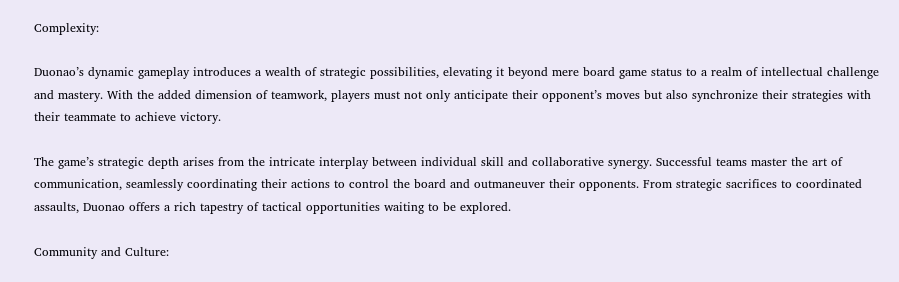Complexity:

Duonao’s dynamic gameplay introduces a wealth of strategic possibilities, elevating it beyond mere board game status to a realm of intellectual challenge and mastery. With the added dimension of teamwork, players must not only anticipate their opponent’s moves but also synchronize their strategies with their teammate to achieve victory.

The game’s strategic depth arises from the intricate interplay between individual skill and collaborative synergy. Successful teams master the art of communication, seamlessly coordinating their actions to control the board and outmaneuver their opponents. From strategic sacrifices to coordinated assaults, Duonao offers a rich tapestry of tactical opportunities waiting to be explored.

Community and Culture: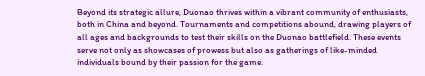Beyond its strategic allure, Duonao thrives within a vibrant community of enthusiasts, both in China and beyond. Tournaments and competitions abound, drawing players of all ages and backgrounds to test their skills on the Duonao battlefield. These events serve not only as showcases of prowess but also as gatherings of like-minded individuals bound by their passion for the game.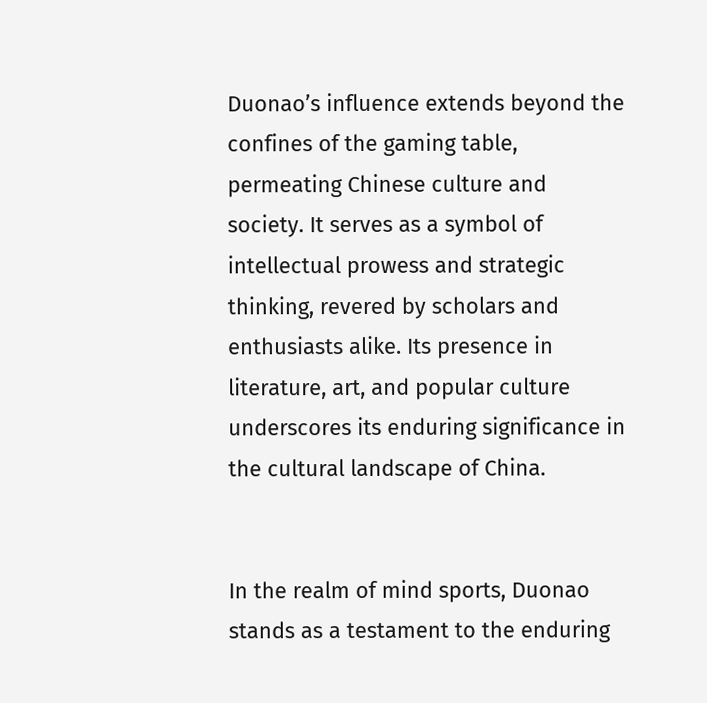Duonao’s influence extends beyond the confines of the gaming table, permeating Chinese culture and society. It serves as a symbol of intellectual prowess and strategic thinking, revered by scholars and enthusiasts alike. Its presence in literature, art, and popular culture underscores its enduring significance in the cultural landscape of China.


In the realm of mind sports, Duonao stands as a testament to the enduring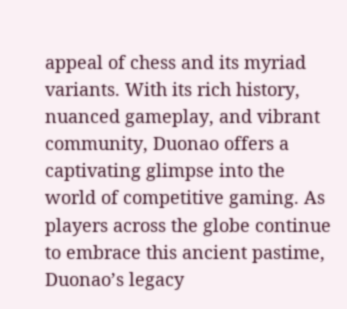appeal of chess and its myriad variants. With its rich history, nuanced gameplay, and vibrant community, Duonao offers a captivating glimpse into the world of competitive gaming. As players across the globe continue to embrace this ancient pastime, Duonao’s legacy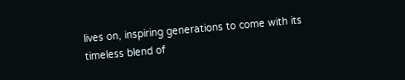lives on, inspiring generations to come with its timeless blend of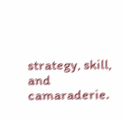strategy, skill, and camaraderie.